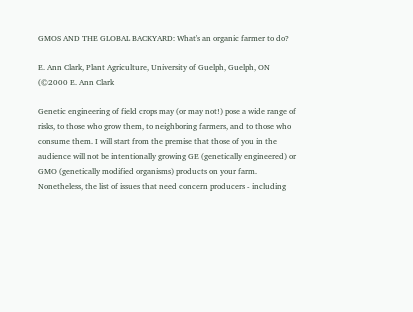GMOS AND THE GLOBAL BACKYARD: What's an organic farmer to do?

E. Ann Clark, Plant Agriculture, University of Guelph, Guelph, ON (©2000 E. Ann Clark

Genetic engineering of field crops may (or may not!) pose a wide range of risks, to those who grow them, to neighboring farmers, and to those who consume them. I will start from the premise that those of you in the audience will not be intentionally growing GE (genetically engineered) or GMO (genetically modified organisms) products on your farm. Nonetheless, the list of issues that need concern producers - including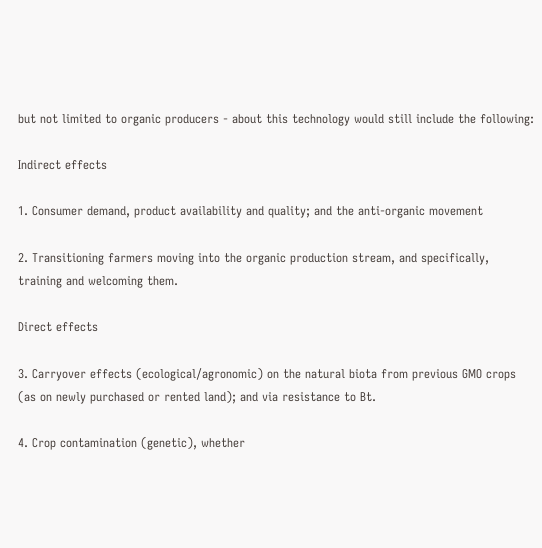but not limited to organic producers - about this technology would still include the following:

Indirect effects

1. Consumer demand, product availability and quality; and the anti-organic movement

2. Transitioning farmers moving into the organic production stream, and specifically, training and welcoming them.

Direct effects

3. Carryover effects (ecological/agronomic) on the natural biota from previous GMO crops (as on newly purchased or rented land); and via resistance to Bt.

4. Crop contamination (genetic), whether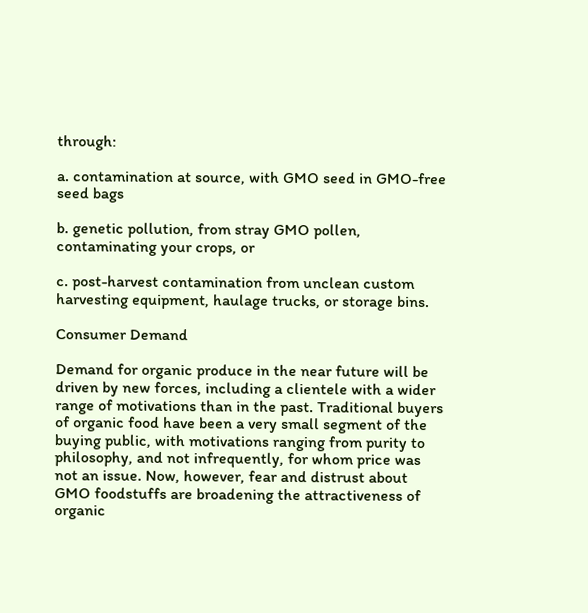through:

a. contamination at source, with GMO seed in GMO-free seed bags

b. genetic pollution, from stray GMO pollen, contaminating your crops, or

c. post-harvest contamination from unclean custom harvesting equipment, haulage trucks, or storage bins.

Consumer Demand

Demand for organic produce in the near future will be driven by new forces, including a clientele with a wider range of motivations than in the past. Traditional buyers of organic food have been a very small segment of the buying public, with motivations ranging from purity to philosophy, and not infrequently, for whom price was not an issue. Now, however, fear and distrust about GMO foodstuffs are broadening the attractiveness of organic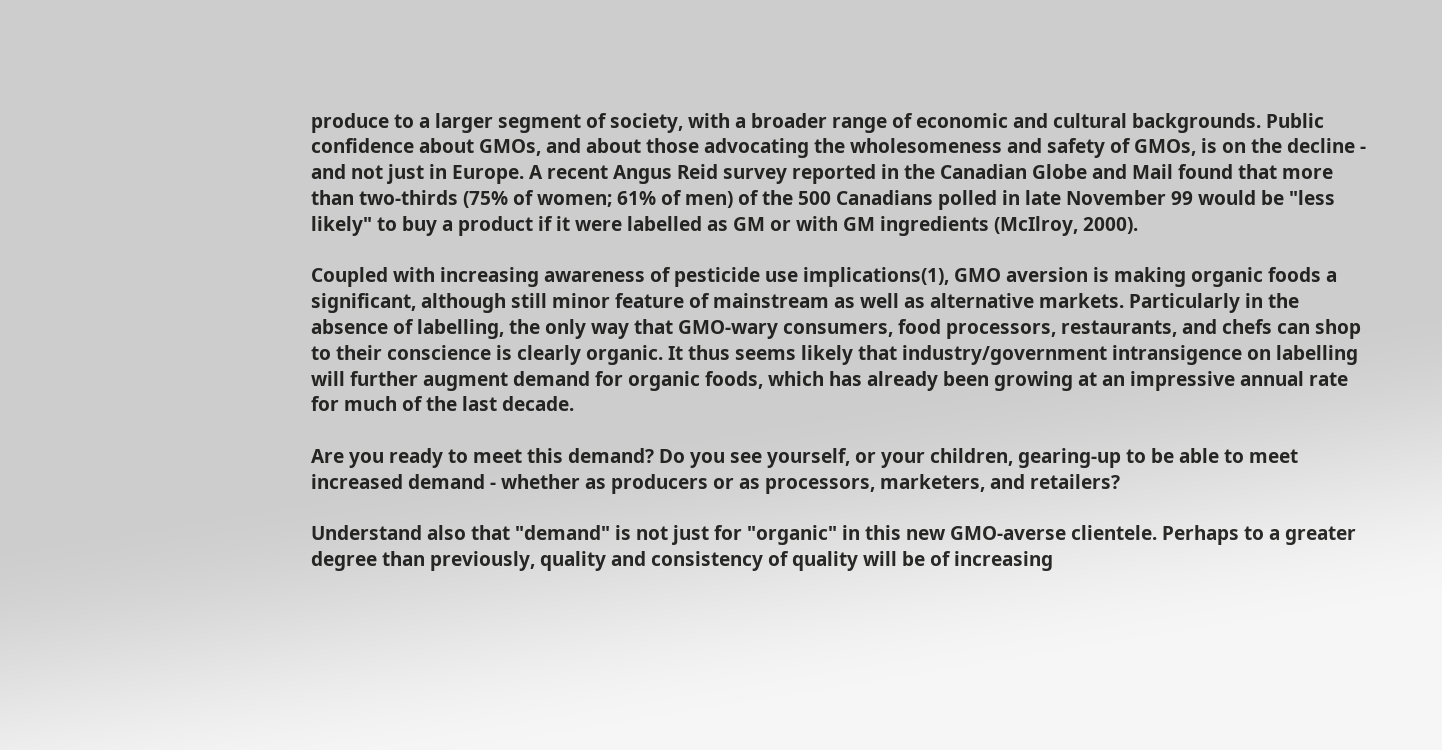produce to a larger segment of society, with a broader range of economic and cultural backgrounds. Public confidence about GMOs, and about those advocating the wholesomeness and safety of GMOs, is on the decline - and not just in Europe. A recent Angus Reid survey reported in the Canadian Globe and Mail found that more than two-thirds (75% of women; 61% of men) of the 500 Canadians polled in late November 99 would be "less likely" to buy a product if it were labelled as GM or with GM ingredients (McIlroy, 2000).

Coupled with increasing awareness of pesticide use implications(1), GMO aversion is making organic foods a significant, although still minor feature of mainstream as well as alternative markets. Particularly in the absence of labelling, the only way that GMO-wary consumers, food processors, restaurants, and chefs can shop to their conscience is clearly organic. It thus seems likely that industry/government intransigence on labelling will further augment demand for organic foods, which has already been growing at an impressive annual rate for much of the last decade.

Are you ready to meet this demand? Do you see yourself, or your children, gearing-up to be able to meet increased demand - whether as producers or as processors, marketers, and retailers?

Understand also that "demand" is not just for "organic" in this new GMO-averse clientele. Perhaps to a greater degree than previously, quality and consistency of quality will be of increasing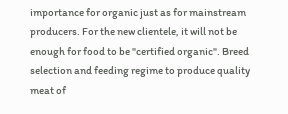importance for organic just as for mainstream producers. For the new clientele, it will not be enough for food to be "certified organic". Breed selection and feeding regime to produce quality meat of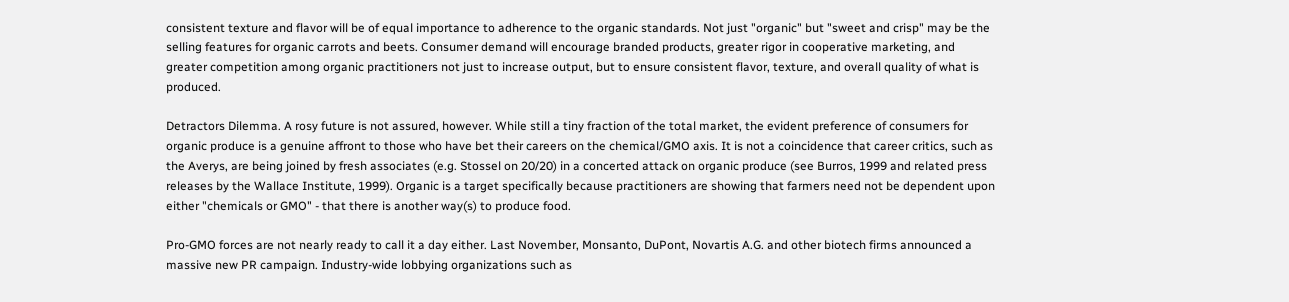consistent texture and flavor will be of equal importance to adherence to the organic standards. Not just "organic" but "sweet and crisp" may be the selling features for organic carrots and beets. Consumer demand will encourage branded products, greater rigor in cooperative marketing, and greater competition among organic practitioners not just to increase output, but to ensure consistent flavor, texture, and overall quality of what is produced.

Detractors Dilemma. A rosy future is not assured, however. While still a tiny fraction of the total market, the evident preference of consumers for organic produce is a genuine affront to those who have bet their careers on the chemical/GMO axis. It is not a coincidence that career critics, such as the Averys, are being joined by fresh associates (e.g. Stossel on 20/20) in a concerted attack on organic produce (see Burros, 1999 and related press releases by the Wallace Institute, 1999). Organic is a target specifically because practitioners are showing that farmers need not be dependent upon either "chemicals or GMO" - that there is another way(s) to produce food.

Pro-GMO forces are not nearly ready to call it a day either. Last November, Monsanto, DuPont, Novartis A.G. and other biotech firms announced a massive new PR campaign. Industry-wide lobbying organizations such as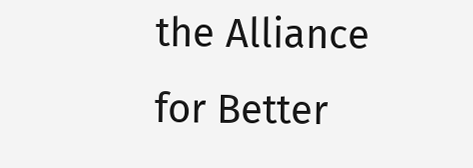the Alliance for Better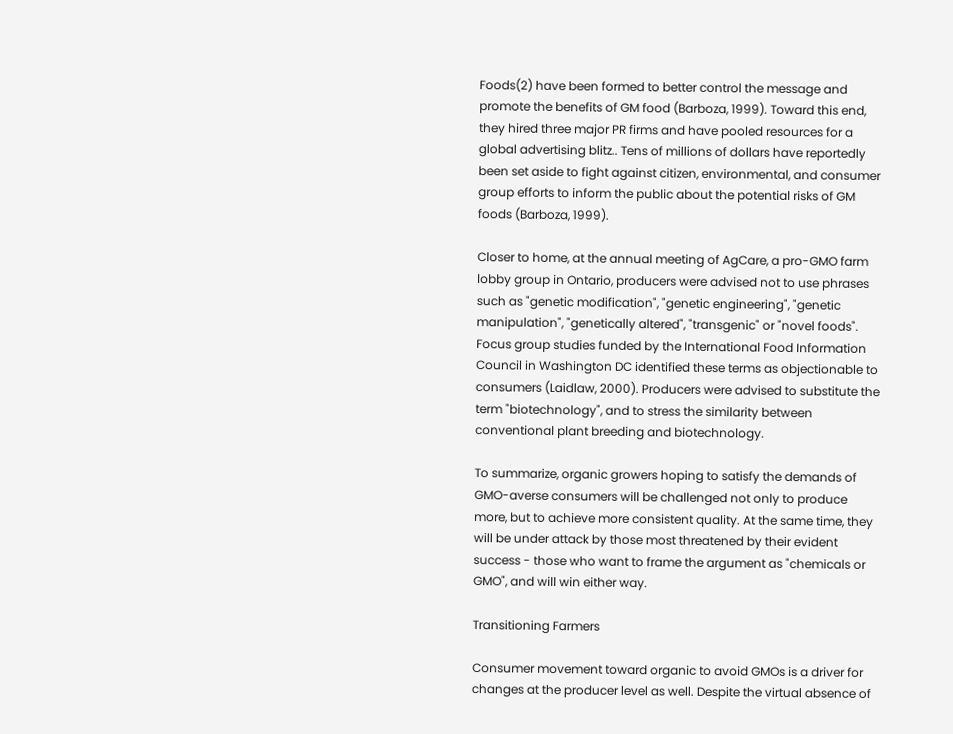Foods(2) have been formed to better control the message and promote the benefits of GM food (Barboza, 1999). Toward this end, they hired three major PR firms and have pooled resources for a global advertising blitz.. Tens of millions of dollars have reportedly been set aside to fight against citizen, environmental, and consumer group efforts to inform the public about the potential risks of GM foods (Barboza, 1999).

Closer to home, at the annual meeting of AgCare, a pro-GMO farm lobby group in Ontario, producers were advised not to use phrases such as "genetic modification", "genetic engineering", "genetic manipulation", "genetically altered", "transgenic" or "novel foods". Focus group studies funded by the International Food Information Council in Washington DC identified these terms as objectionable to consumers (Laidlaw, 2000). Producers were advised to substitute the term "biotechnology", and to stress the similarity between conventional plant breeding and biotechnology.

To summarize, organic growers hoping to satisfy the demands of GMO-averse consumers will be challenged not only to produce more, but to achieve more consistent quality. At the same time, they will be under attack by those most threatened by their evident success - those who want to frame the argument as "chemicals or GMO", and will win either way.

Transitioning Farmers

Consumer movement toward organic to avoid GMOs is a driver for changes at the producer level as well. Despite the virtual absence of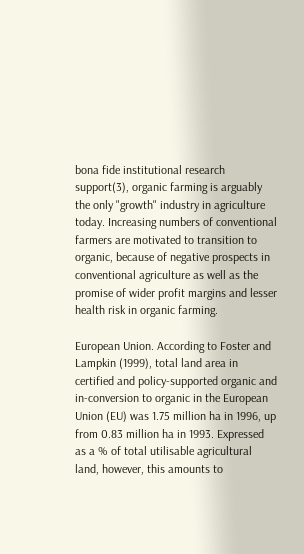bona fide institutional research support(3), organic farming is arguably the only "growth" industry in agriculture today. Increasing numbers of conventional farmers are motivated to transition to organic, because of negative prospects in conventional agriculture as well as the promise of wider profit margins and lesser health risk in organic farming.

European Union. According to Foster and Lampkin (1999), total land area in certified and policy-supported organic and in-conversion to organic in the European Union (EU) was 1.75 million ha in 1996, up from 0.83 million ha in 1993. Expressed as a % of total utilisable agricultural land, however, this amounts to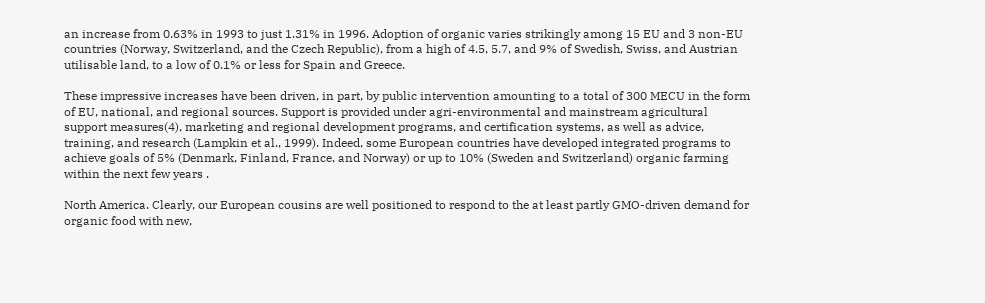an increase from 0.63% in 1993 to just 1.31% in 1996. Adoption of organic varies strikingly among 15 EU and 3 non-EU countries (Norway, Switzerland, and the Czech Republic), from a high of 4.5, 5.7, and 9% of Swedish, Swiss, and Austrian utilisable land, to a low of 0.1% or less for Spain and Greece.

These impressive increases have been driven, in part, by public intervention amounting to a total of 300 MECU in the form of EU, national, and regional sources. Support is provided under agri-environmental and mainstream agricultural support measures(4), marketing and regional development programs, and certification systems, as well as advice, training, and research (Lampkin et al., 1999). Indeed, some European countries have developed integrated programs to achieve goals of 5% (Denmark, Finland, France, and Norway) or up to 10% (Sweden and Switzerland) organic farming within the next few years .

North America. Clearly, our European cousins are well positioned to respond to the at least partly GMO-driven demand for organic food with new,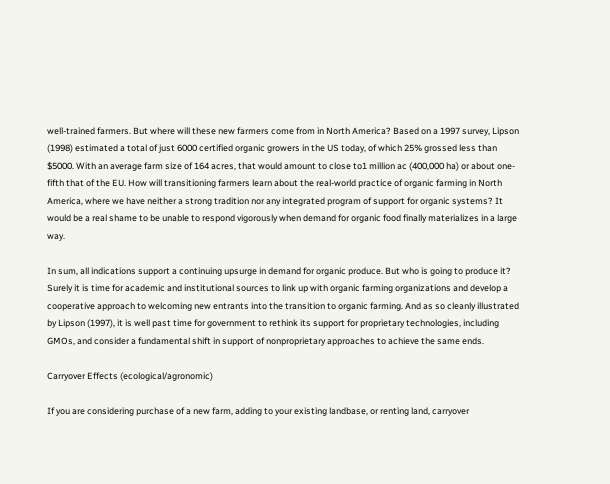well-trained farmers. But where will these new farmers come from in North America? Based on a 1997 survey, Lipson (1998) estimated a total of just 6000 certified organic growers in the US today, of which 25% grossed less than $5000. With an average farm size of 164 acres, that would amount to close to1 million ac (400,000 ha) or about one-fifth that of the EU. How will transitioning farmers learn about the real-world practice of organic farming in North America, where we have neither a strong tradition nor any integrated program of support for organic systems? It would be a real shame to be unable to respond vigorously when demand for organic food finally materializes in a large way.

In sum, all indications support a continuing upsurge in demand for organic produce. But who is going to produce it? Surely it is time for academic and institutional sources to link up with organic farming organizations and develop a cooperative approach to welcoming new entrants into the transition to organic farming. And as so cleanly illustrated by Lipson (1997), it is well past time for government to rethink its support for proprietary technologies, including GMOs, and consider a fundamental shift in support of nonproprietary approaches to achieve the same ends.

Carryover Effects (ecological/agronomic)

If you are considering purchase of a new farm, adding to your existing landbase, or renting land, carryover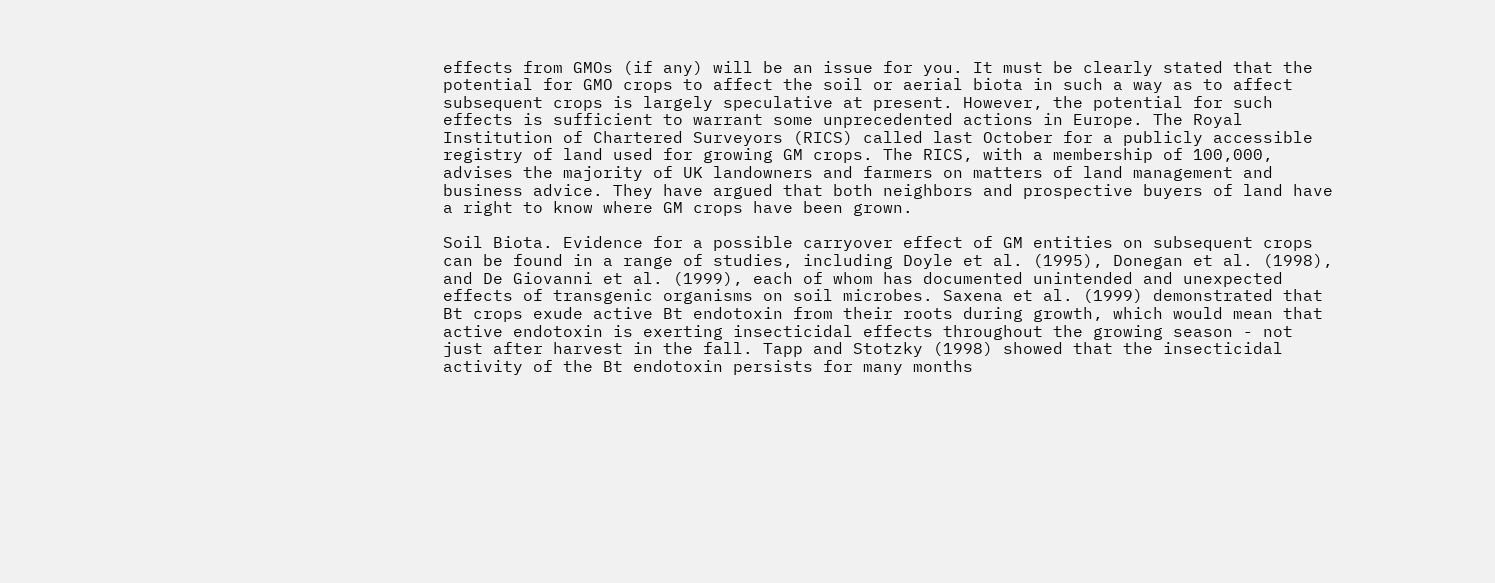effects from GMOs (if any) will be an issue for you. It must be clearly stated that the potential for GMO crops to affect the soil or aerial biota in such a way as to affect subsequent crops is largely speculative at present. However, the potential for such effects is sufficient to warrant some unprecedented actions in Europe. The Royal Institution of Chartered Surveyors (RICS) called last October for a publicly accessible registry of land used for growing GM crops. The RICS, with a membership of 100,000, advises the majority of UK landowners and farmers on matters of land management and business advice. They have argued that both neighbors and prospective buyers of land have a right to know where GM crops have been grown.

Soil Biota. Evidence for a possible carryover effect of GM entities on subsequent crops can be found in a range of studies, including Doyle et al. (1995), Donegan et al. (1998), and De Giovanni et al. (1999), each of whom has documented unintended and unexpected effects of transgenic organisms on soil microbes. Saxena et al. (1999) demonstrated that Bt crops exude active Bt endotoxin from their roots during growth, which would mean that active endotoxin is exerting insecticidal effects throughout the growing season - not just after harvest in the fall. Tapp and Stotzky (1998) showed that the insecticidal activity of the Bt endotoxin persists for many months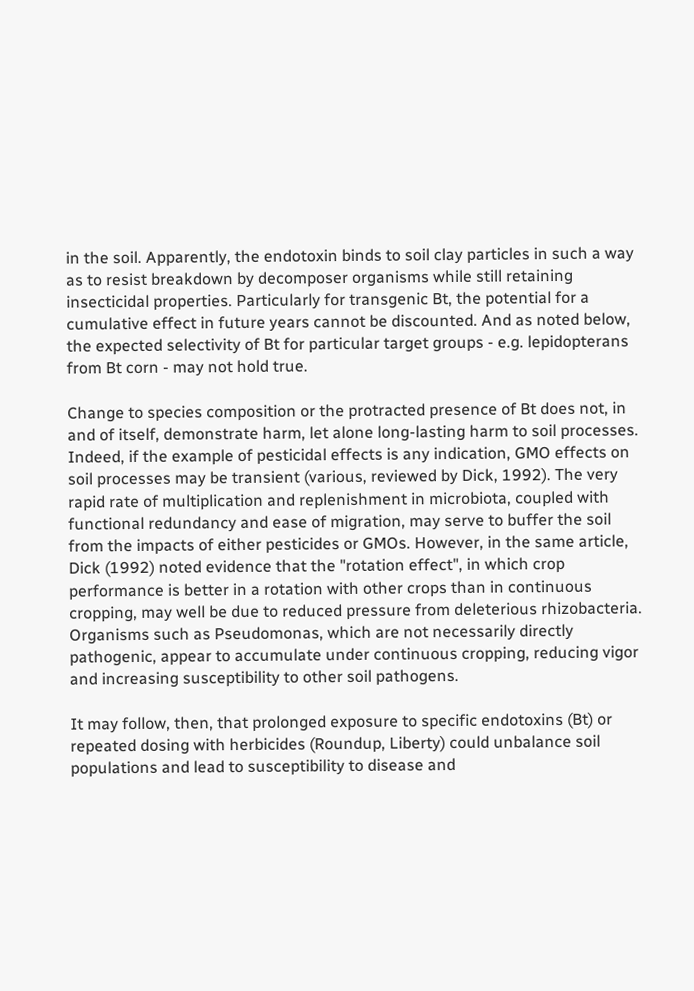in the soil. Apparently, the endotoxin binds to soil clay particles in such a way as to resist breakdown by decomposer organisms while still retaining insecticidal properties. Particularly for transgenic Bt, the potential for a cumulative effect in future years cannot be discounted. And as noted below, the expected selectivity of Bt for particular target groups - e.g. lepidopterans from Bt corn - may not hold true.

Change to species composition or the protracted presence of Bt does not, in and of itself, demonstrate harm, let alone long-lasting harm to soil processes. Indeed, if the example of pesticidal effects is any indication, GMO effects on soil processes may be transient (various, reviewed by Dick, 1992). The very rapid rate of multiplication and replenishment in microbiota, coupled with functional redundancy and ease of migration, may serve to buffer the soil from the impacts of either pesticides or GMOs. However, in the same article, Dick (1992) noted evidence that the "rotation effect", in which crop performance is better in a rotation with other crops than in continuous cropping, may well be due to reduced pressure from deleterious rhizobacteria. Organisms such as Pseudomonas, which are not necessarily directly pathogenic, appear to accumulate under continuous cropping, reducing vigor and increasing susceptibility to other soil pathogens.

It may follow, then, that prolonged exposure to specific endotoxins (Bt) or repeated dosing with herbicides (Roundup, Liberty) could unbalance soil populations and lead to susceptibility to disease and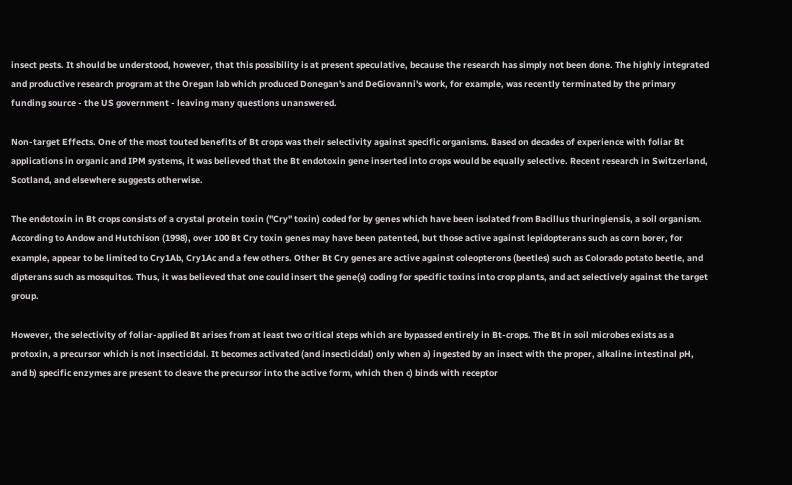insect pests. It should be understood, however, that this possibility is at present speculative, because the research has simply not been done. The highly integrated and productive research program at the Oregan lab which produced Donegan's and DeGiovanni's work, for example, was recently terminated by the primary funding source - the US government - leaving many questions unanswered.

Non-target Effects. One of the most touted benefits of Bt crops was their selectivity against specific organisms. Based on decades of experience with foliar Bt applications in organic and IPM systems, it was believed that the Bt endotoxin gene inserted into crops would be equally selective. Recent research in Switzerland, Scotland, and elsewhere suggests otherwise.

The endotoxin in Bt crops consists of a crystal protein toxin ("Cry" toxin) coded for by genes which have been isolated from Bacillus thuringiensis, a soil organism. According to Andow and Hutchison (1998), over 100 Bt Cry toxin genes may have been patented, but those active against lepidopterans such as corn borer, for example, appear to be limited to Cry1Ab, Cry1Ac and a few others. Other Bt Cry genes are active against coleopterons (beetles) such as Colorado potato beetle, and dipterans such as mosquitos. Thus, it was believed that one could insert the gene(s) coding for specific toxins into crop plants, and act selectively against the target group.

However, the selectivity of foliar-applied Bt arises from at least two critical steps which are bypassed entirely in Bt-crops. The Bt in soil microbes exists as a protoxin, a precursor which is not insecticidal. It becomes activated (and insecticidal) only when a) ingested by an insect with the proper, alkaline intestinal pH, and b) specific enzymes are present to cleave the precursor into the active form, which then c) binds with receptor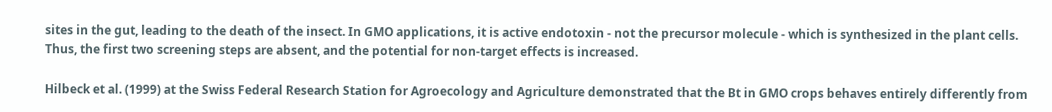sites in the gut, leading to the death of the insect. In GMO applications, it is active endotoxin - not the precursor molecule - which is synthesized in the plant cells. Thus, the first two screening steps are absent, and the potential for non-target effects is increased.

Hilbeck et al. (1999) at the Swiss Federal Research Station for Agroecology and Agriculture demonstrated that the Bt in GMO crops behaves entirely differently from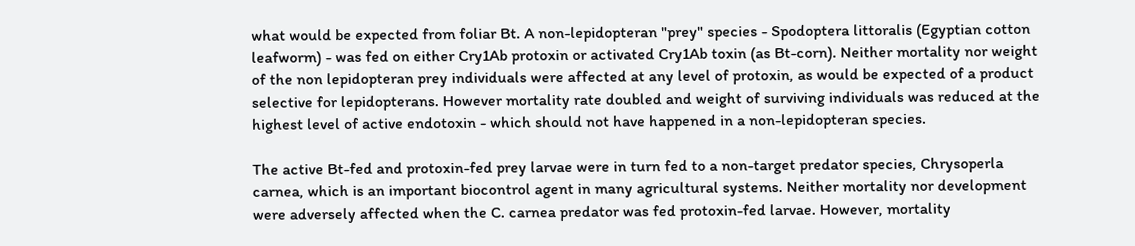what would be expected from foliar Bt. A non-lepidopteran "prey" species - Spodoptera littoralis (Egyptian cotton leafworm) - was fed on either Cry1Ab protoxin or activated Cry1Ab toxin (as Bt-corn). Neither mortality nor weight of the non lepidopteran prey individuals were affected at any level of protoxin, as would be expected of a product selective for lepidopterans. However mortality rate doubled and weight of surviving individuals was reduced at the highest level of active endotoxin - which should not have happened in a non-lepidopteran species.

The active Bt-fed and protoxin-fed prey larvae were in turn fed to a non-target predator species, Chrysoperla carnea, which is an important biocontrol agent in many agricultural systems. Neither mortality nor development were adversely affected when the C. carnea predator was fed protoxin-fed larvae. However, mortality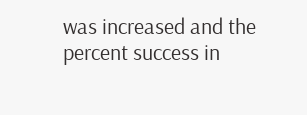was increased and the percent success in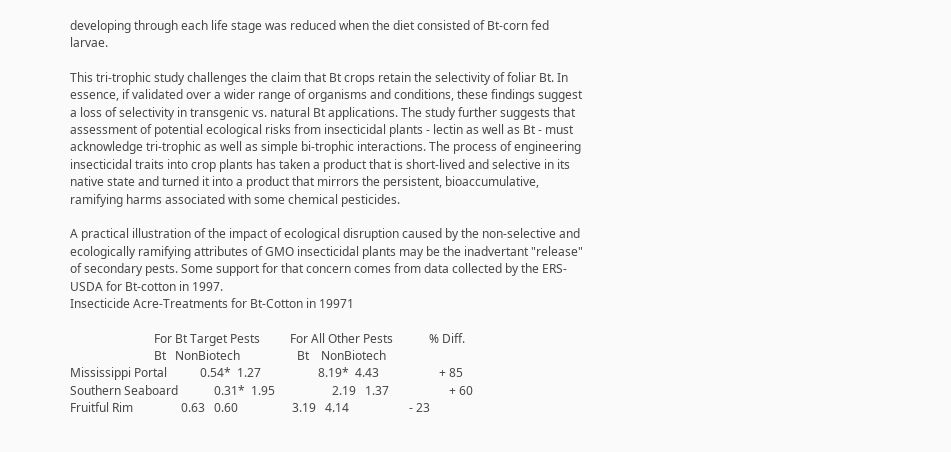developing through each life stage was reduced when the diet consisted of Bt-corn fed larvae.

This tri-trophic study challenges the claim that Bt crops retain the selectivity of foliar Bt. In essence, if validated over a wider range of organisms and conditions, these findings suggest a loss of selectivity in transgenic vs. natural Bt applications. The study further suggests that assessment of potential ecological risks from insecticidal plants - lectin as well as Bt - must acknowledge tri-trophic as well as simple bi-trophic interactions. The process of engineering insecticidal traits into crop plants has taken a product that is short-lived and selective in its native state and turned it into a product that mirrors the persistent, bioaccumulative, ramifying harms associated with some chemical pesticides.

A practical illustration of the impact of ecological disruption caused by the non-selective and ecologically ramifying attributes of GMO insecticidal plants may be the inadvertant "release" of secondary pests. Some support for that concern comes from data collected by the ERS-USDA for Bt-cotton in 1997.
Insecticide Acre-Treatments for Bt-Cotton in 19971

                            For Bt Target Pests          For All Other Pests            % Diff.
                            Bt   NonBiotech                   Bt    NonBiotech
Mississippi Portal           0.54*  1.27                   8.19*  4.43                    + 85
Southern Seaboard            0.31*  1.95                   2.19   1.37                    + 60
Fruitful Rim                0.63   0.60                  3.19   4.14                    - 23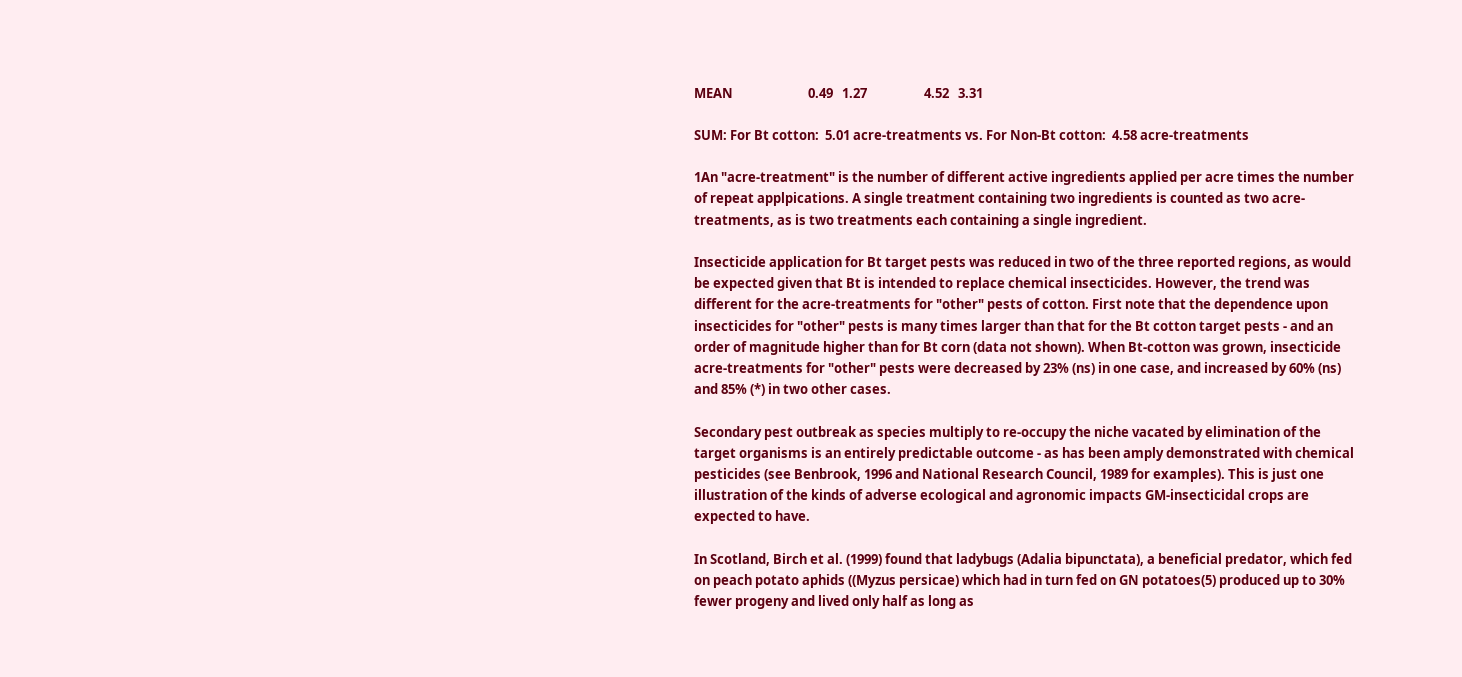MEAN                         0.49   1.27                   4.52   3.31

SUM: For Bt cotton:  5.01 acre-treatments vs. For Non-Bt cotton:  4.58 acre-treatments

1An "acre-treatment" is the number of different active ingredients applied per acre times the number of repeat applpications. A single treatment containing two ingredients is counted as two acre-treatments, as is two treatments each containing a single ingredient.

Insecticide application for Bt target pests was reduced in two of the three reported regions, as would be expected given that Bt is intended to replace chemical insecticides. However, the trend was different for the acre-treatments for "other" pests of cotton. First note that the dependence upon insecticides for "other" pests is many times larger than that for the Bt cotton target pests - and an order of magnitude higher than for Bt corn (data not shown). When Bt-cotton was grown, insecticide acre-treatments for "other" pests were decreased by 23% (ns) in one case, and increased by 60% (ns) and 85% (*) in two other cases.

Secondary pest outbreak as species multiply to re-occupy the niche vacated by elimination of the target organisms is an entirely predictable outcome - as has been amply demonstrated with chemical pesticides (see Benbrook, 1996 and National Research Council, 1989 for examples). This is just one illustration of the kinds of adverse ecological and agronomic impacts GM-insecticidal crops are expected to have.

In Scotland, Birch et al. (1999) found that ladybugs (Adalia bipunctata), a beneficial predator, which fed on peach potato aphids ((Myzus persicae) which had in turn fed on GN potatoes(5) produced up to 30% fewer progeny and lived only half as long as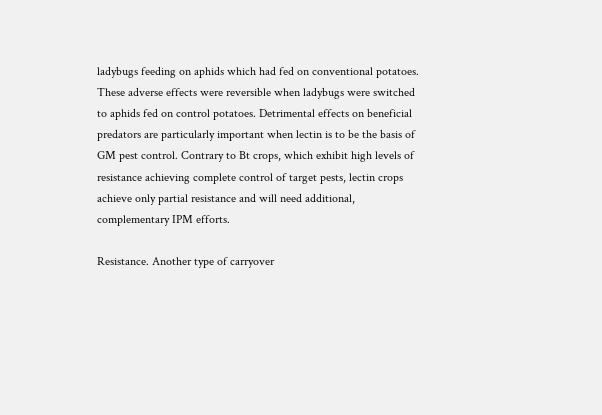ladybugs feeding on aphids which had fed on conventional potatoes. These adverse effects were reversible when ladybugs were switched to aphids fed on control potatoes. Detrimental effects on beneficial predators are particularly important when lectin is to be the basis of GM pest control. Contrary to Bt crops, which exhibit high levels of resistance achieving complete control of target pests, lectin crops achieve only partial resistance and will need additional, complementary IPM efforts.

Resistance. Another type of carryover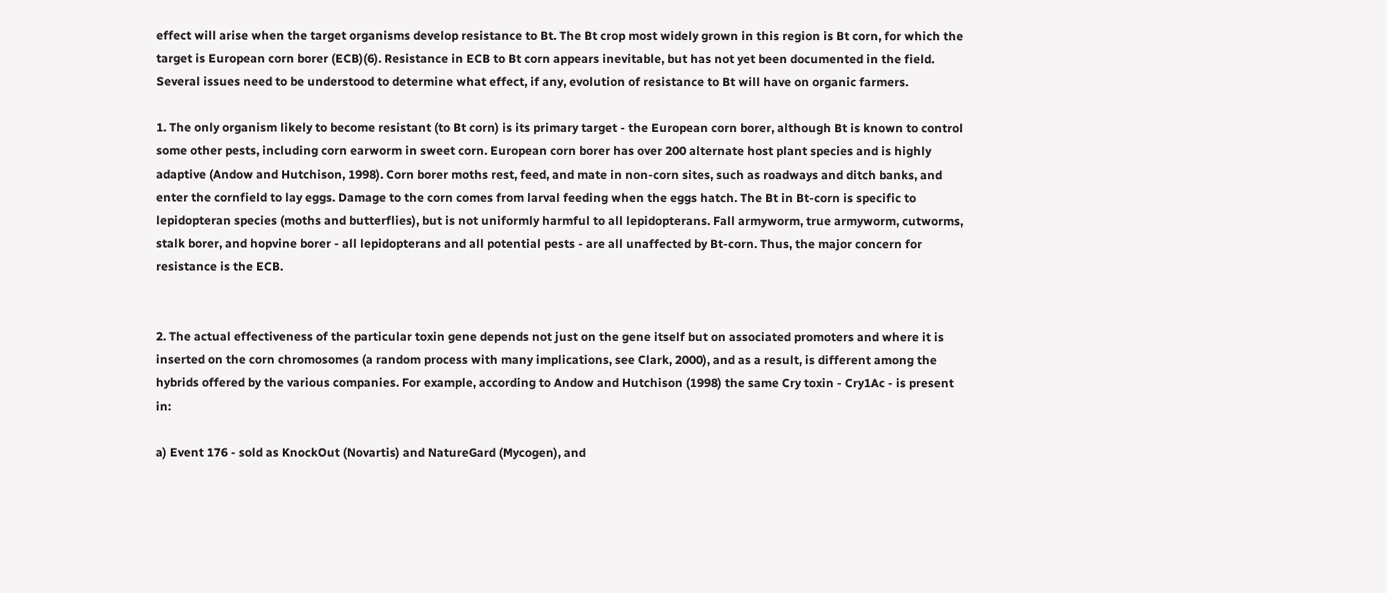effect will arise when the target organisms develop resistance to Bt. The Bt crop most widely grown in this region is Bt corn, for which the target is European corn borer (ECB)(6). Resistance in ECB to Bt corn appears inevitable, but has not yet been documented in the field. Several issues need to be understood to determine what effect, if any, evolution of resistance to Bt will have on organic farmers.

1. The only organism likely to become resistant (to Bt corn) is its primary target - the European corn borer, although Bt is known to control some other pests, including corn earworm in sweet corn. European corn borer has over 200 alternate host plant species and is highly adaptive (Andow and Hutchison, 1998). Corn borer moths rest, feed, and mate in non-corn sites, such as roadways and ditch banks, and enter the cornfield to lay eggs. Damage to the corn comes from larval feeding when the eggs hatch. The Bt in Bt-corn is specific to lepidopteran species (moths and butterflies), but is not uniformly harmful to all lepidopterans. Fall armyworm, true armyworm, cutworms, stalk borer, and hopvine borer - all lepidopterans and all potential pests - are all unaffected by Bt-corn. Thus, the major concern for resistance is the ECB.


2. The actual effectiveness of the particular toxin gene depends not just on the gene itself but on associated promoters and where it is inserted on the corn chromosomes (a random process with many implications, see Clark, 2000), and as a result, is different among the hybrids offered by the various companies. For example, according to Andow and Hutchison (1998) the same Cry toxin - Cry1Ac - is present in:

a) Event 176 - sold as KnockOut (Novartis) and NatureGard (Mycogen), and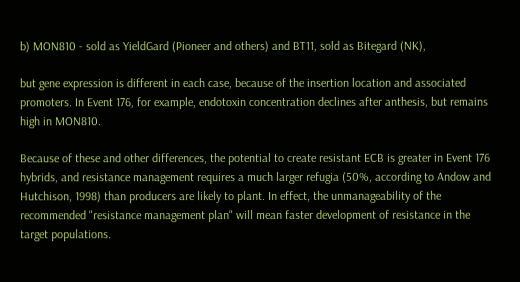b) MON810 - sold as YieldGard (Pioneer and others) and BT11, sold as Bitegard (NK),

but gene expression is different in each case, because of the insertion location and associated promoters. In Event 176, for example, endotoxin concentration declines after anthesis, but remains high in MON810.

Because of these and other differences, the potential to create resistant ECB is greater in Event 176 hybrids, and resistance management requires a much larger refugia (50%, according to Andow and Hutchison, 1998) than producers are likely to plant. In effect, the unmanageability of the recommended "resistance management plan" will mean faster development of resistance in the target populations.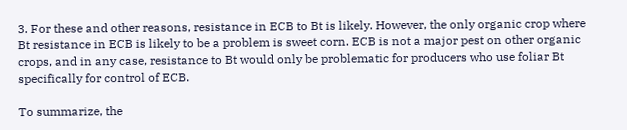3. For these and other reasons, resistance in ECB to Bt is likely. However, the only organic crop where Bt resistance in ECB is likely to be a problem is sweet corn. ECB is not a major pest on other organic crops, and in any case, resistance to Bt would only be problematic for producers who use foliar Bt specifically for control of ECB.

To summarize, the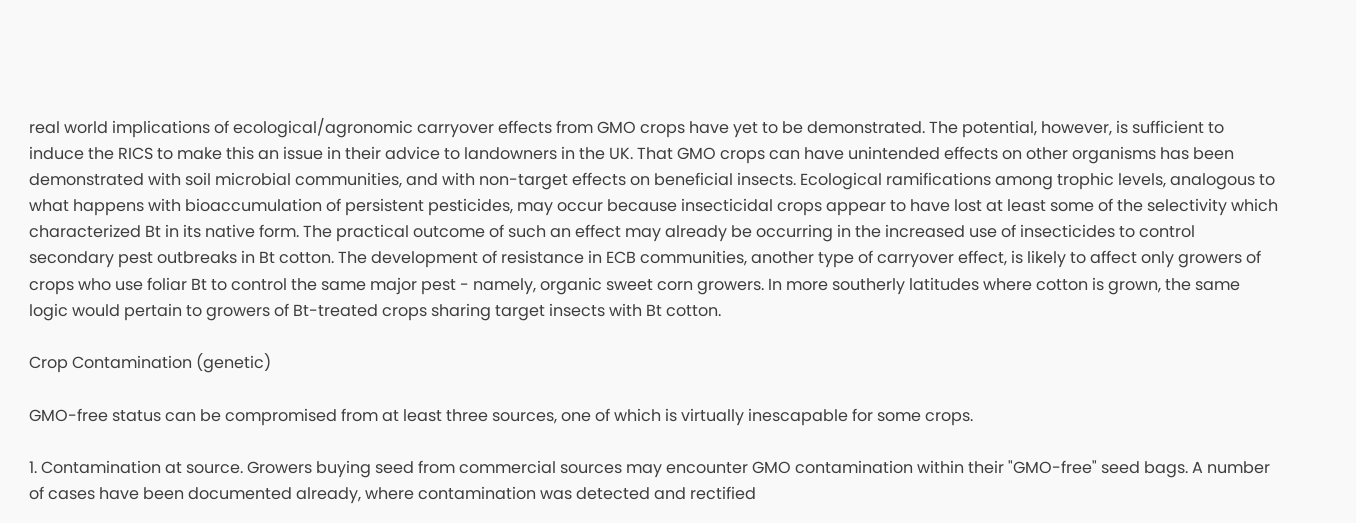real world implications of ecological/agronomic carryover effects from GMO crops have yet to be demonstrated. The potential, however, is sufficient to induce the RICS to make this an issue in their advice to landowners in the UK. That GMO crops can have unintended effects on other organisms has been demonstrated with soil microbial communities, and with non-target effects on beneficial insects. Ecological ramifications among trophic levels, analogous to what happens with bioaccumulation of persistent pesticides, may occur because insecticidal crops appear to have lost at least some of the selectivity which characterized Bt in its native form. The practical outcome of such an effect may already be occurring in the increased use of insecticides to control secondary pest outbreaks in Bt cotton. The development of resistance in ECB communities, another type of carryover effect, is likely to affect only growers of crops who use foliar Bt to control the same major pest - namely, organic sweet corn growers. In more southerly latitudes where cotton is grown, the same logic would pertain to growers of Bt-treated crops sharing target insects with Bt cotton.

Crop Contamination (genetic)

GMO-free status can be compromised from at least three sources, one of which is virtually inescapable for some crops.

1. Contamination at source. Growers buying seed from commercial sources may encounter GMO contamination within their "GMO-free" seed bags. A number of cases have been documented already, where contamination was detected and rectified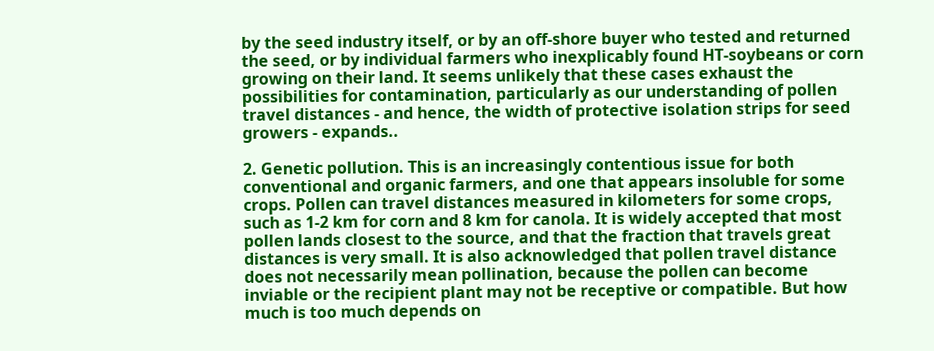by the seed industry itself, or by an off-shore buyer who tested and returned the seed, or by individual farmers who inexplicably found HT-soybeans or corn growing on their land. It seems unlikely that these cases exhaust the possibilities for contamination, particularly as our understanding of pollen travel distances - and hence, the width of protective isolation strips for seed growers - expands..

2. Genetic pollution. This is an increasingly contentious issue for both conventional and organic farmers, and one that appears insoluble for some crops. Pollen can travel distances measured in kilometers for some crops, such as 1-2 km for corn and 8 km for canola. It is widely accepted that most pollen lands closest to the source, and that the fraction that travels great distances is very small. It is also acknowledged that pollen travel distance does not necessarily mean pollination, because the pollen can become inviable or the recipient plant may not be receptive or compatible. But how much is too much depends on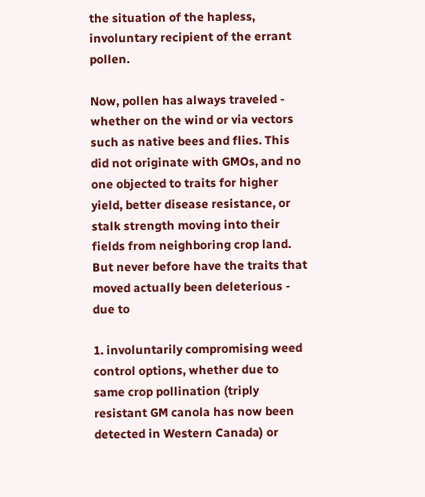the situation of the hapless, involuntary recipient of the errant pollen.

Now, pollen has always traveled - whether on the wind or via vectors such as native bees and flies. This did not originate with GMOs, and no one objected to traits for higher yield, better disease resistance, or stalk strength moving into their fields from neighboring crop land. But never before have the traits that moved actually been deleterious - due to

1. involuntarily compromising weed control options, whether due to same crop pollination (triply resistant GM canola has now been detected in Western Canada) or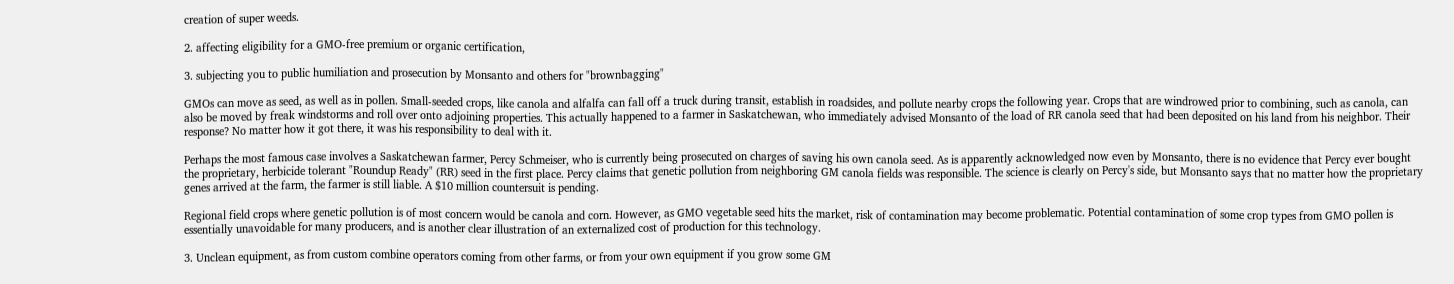creation of super weeds.

2. affecting eligibility for a GMO-free premium or organic certification,

3. subjecting you to public humiliation and prosecution by Monsanto and others for "brownbagging"

GMOs can move as seed, as well as in pollen. Small-seeded crops, like canola and alfalfa can fall off a truck during transit, establish in roadsides, and pollute nearby crops the following year. Crops that are windrowed prior to combining, such as canola, can also be moved by freak windstorms and roll over onto adjoining properties. This actually happened to a farmer in Saskatchewan, who immediately advised Monsanto of the load of RR canola seed that had been deposited on his land from his neighbor. Their response? No matter how it got there, it was his responsibility to deal with it.

Perhaps the most famous case involves a Saskatchewan farmer, Percy Schmeiser, who is currently being prosecuted on charges of saving his own canola seed. As is apparently acknowledged now even by Monsanto, there is no evidence that Percy ever bought the proprietary, herbicide tolerant "Roundup Ready" (RR) seed in the first place. Percy claims that genetic pollution from neighboring GM canola fields was responsible. The science is clearly on Percy's side, but Monsanto says that no matter how the proprietary genes arrived at the farm, the farmer is still liable. A $10 million countersuit is pending.

Regional field crops where genetic pollution is of most concern would be canola and corn. However, as GMO vegetable seed hits the market, risk of contamination may become problematic. Potential contamination of some crop types from GMO pollen is essentially unavoidable for many producers, and is another clear illustration of an externalized cost of production for this technology.

3. Unclean equipment, as from custom combine operators coming from other farms, or from your own equipment if you grow some GM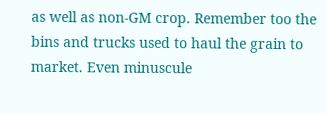as well as non-GM crop. Remember too the bins and trucks used to haul the grain to market. Even minuscule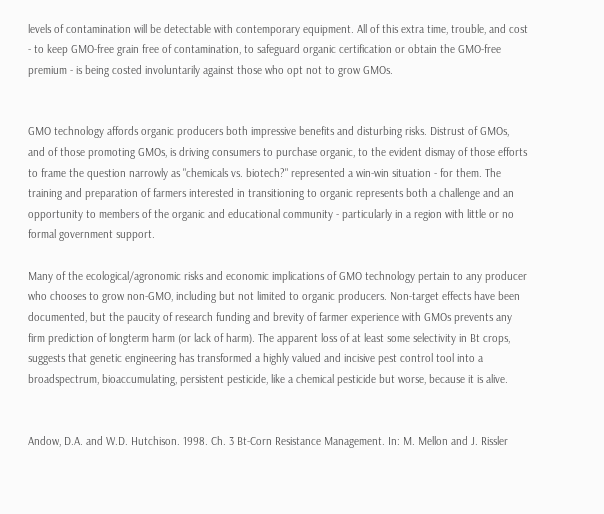levels of contamination will be detectable with contemporary equipment. All of this extra time, trouble, and cost - to keep GMO-free grain free of contamination, to safeguard organic certification or obtain the GMO-free premium - is being costed involuntarily against those who opt not to grow GMOs.


GMO technology affords organic producers both impressive benefits and disturbing risks. Distrust of GMOs, and of those promoting GMOs, is driving consumers to purchase organic, to the evident dismay of those efforts to frame the question narrowly as "chemicals vs. biotech?" represented a win-win situation - for them. The training and preparation of farmers interested in transitioning to organic represents both a challenge and an opportunity to members of the organic and educational community - particularly in a region with little or no formal government support.

Many of the ecological/agronomic risks and economic implications of GMO technology pertain to any producer who chooses to grow non-GMO, including but not limited to organic producers. Non-target effects have been documented, but the paucity of research funding and brevity of farmer experience with GMOs prevents any firm prediction of longterm harm (or lack of harm). The apparent loss of at least some selectivity in Bt crops, suggests that genetic engineering has transformed a highly valued and incisive pest control tool into a broadspectrum, bioaccumulating, persistent pesticide, like a chemical pesticide but worse, because it is alive.


Andow, D.A. and W.D. Hutchison. 1998. Ch. 3 Bt-Corn Resistance Management. In: M. Mellon and J. Rissler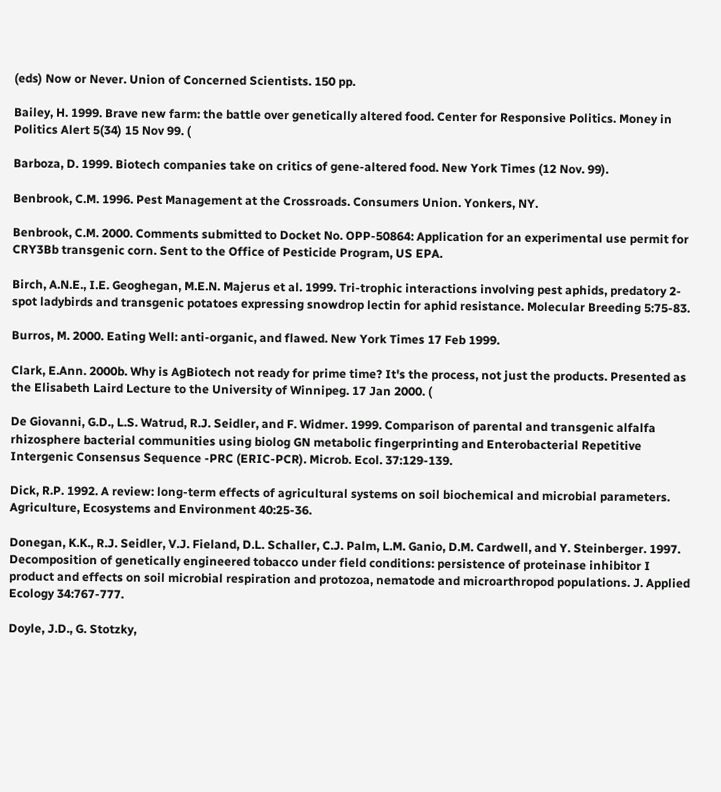(eds) Now or Never. Union of Concerned Scientists. 150 pp.

Bailey, H. 1999. Brave new farm: the battle over genetically altered food. Center for Responsive Politics. Money in Politics Alert 5(34) 15 Nov 99. (

Barboza, D. 1999. Biotech companies take on critics of gene-altered food. New York Times (12 Nov. 99).

Benbrook, C.M. 1996. Pest Management at the Crossroads. Consumers Union. Yonkers, NY.

Benbrook, C.M. 2000. Comments submitted to Docket No. OPP-50864: Application for an experimental use permit for CRY3Bb transgenic corn. Sent to the Office of Pesticide Program, US EPA.

Birch, A.N.E., I.E. Geoghegan, M.E.N. Majerus et al. 1999. Tri-trophic interactions involving pest aphids, predatory 2-spot ladybirds and transgenic potatoes expressing snowdrop lectin for aphid resistance. Molecular Breeding 5:75-83.

Burros, M. 2000. Eating Well: anti-organic, and flawed. New York Times 17 Feb 1999.

Clark, E.Ann. 2000b. Why is AgBiotech not ready for prime time? It's the process, not just the products. Presented as the Elisabeth Laird Lecture to the University of Winnipeg. 17 Jan 2000. (

De Giovanni, G.D., L.S. Watrud, R.J. Seidler, and F. Widmer. 1999. Comparison of parental and transgenic alfalfa rhizosphere bacterial communities using biolog GN metabolic fingerprinting and Enterobacterial Repetitive Intergenic Consensus Sequence -PRC (ERIC-PCR). Microb. Ecol. 37:129-139.

Dick, R.P. 1992. A review: long-term effects of agricultural systems on soil biochemical and microbial parameters. Agriculture, Ecosystems and Environment 40:25-36.

Donegan, K.K., R.J. Seidler, V.J. Fieland, D.L. Schaller, C.J. Palm, L.M. Ganio, D.M. Cardwell, and Y. Steinberger. 1997. Decomposition of genetically engineered tobacco under field conditions: persistence of proteinase inhibitor I product and effects on soil microbial respiration and protozoa, nematode and microarthropod populations. J. Applied Ecology 34:767-777.

Doyle, J.D., G. Stotzky,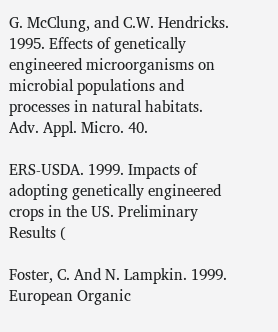G. McClung, and C.W. Hendricks. 1995. Effects of genetically engineered microorganisms on microbial populations and processes in natural habitats. Adv. Appl. Micro. 40.

ERS-USDA. 1999. Impacts of adopting genetically engineered crops in the US. Preliminary Results (

Foster, C. And N. Lampkin. 1999. European Organic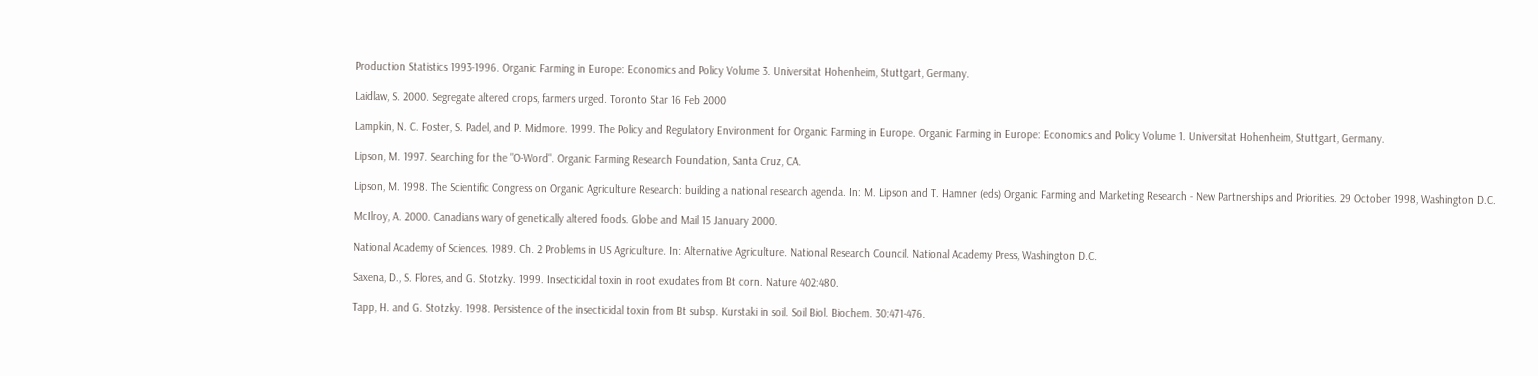Production Statistics 1993-1996. Organic Farming in Europe: Economics and Policy Volume 3. Universitat Hohenheim, Stuttgart, Germany.

Laidlaw, S. 2000. Segregate altered crops, farmers urged. Toronto Star 16 Feb 2000

Lampkin, N. C. Foster, S. Padel, and P. Midmore. 1999. The Policy and Regulatory Environment for Organic Farming in Europe. Organic Farming in Europe: Economics and Policy Volume 1. Universitat Hohenheim, Stuttgart, Germany.

Lipson, M. 1997. Searching for the "O-Word". Organic Farming Research Foundation, Santa Cruz, CA.

Lipson, M. 1998. The Scientific Congress on Organic Agriculture Research: building a national research agenda. In: M. Lipson and T. Hamner (eds) Organic Farming and Marketing Research - New Partnerships and Priorities. 29 October 1998, Washington D.C.

McIlroy, A. 2000. Canadians wary of genetically altered foods. Globe and Mail 15 January 2000.

National Academy of Sciences. 1989. Ch. 2 Problems in US Agriculture. In: Alternative Agriculture. National Research Council. National Academy Press, Washington D.C.

Saxena, D., S. Flores, and G. Stotzky. 1999. Insecticidal toxin in root exudates from Bt corn. Nature 402:480.

Tapp, H. and G. Stotzky. 1998. Persistence of the insecticidal toxin from Bt subsp. Kurstaki in soil. Soil Biol. Biochem. 30:471-476.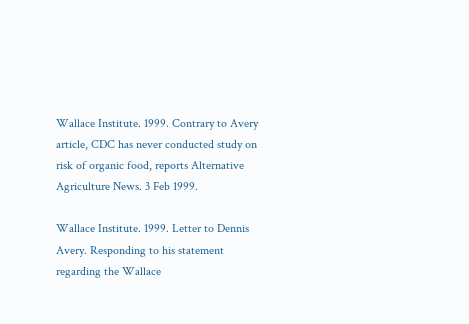Wallace Institute. 1999. Contrary to Avery article, CDC has never conducted study on risk of organic food, reports Alternative Agriculture News. 3 Feb 1999.

Wallace Institute. 1999. Letter to Dennis Avery. Responding to his statement regarding the Wallace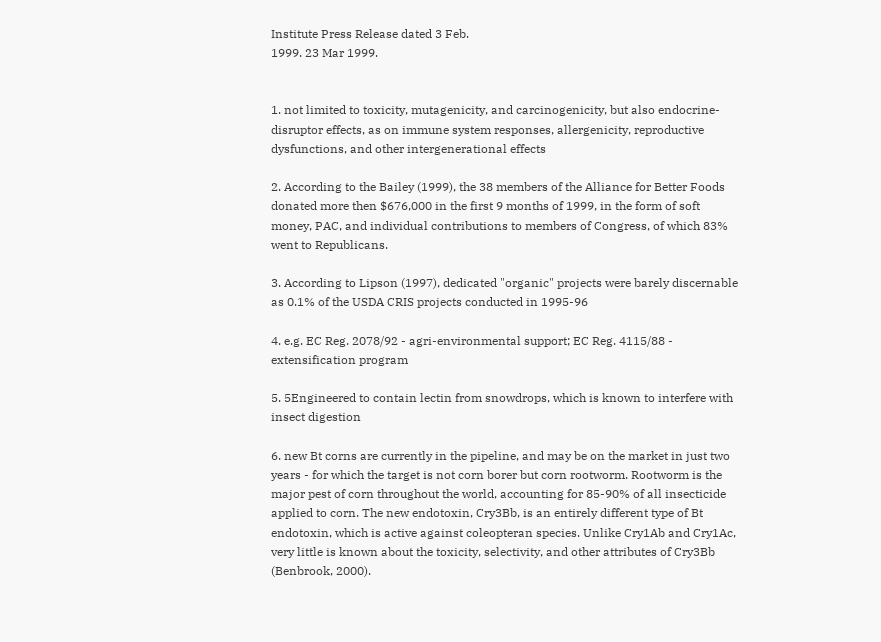Institute Press Release dated 3 Feb.
1999. 23 Mar 1999.


1. not limited to toxicity, mutagenicity, and carcinogenicity, but also endocrine-disruptor effects, as on immune system responses, allergenicity, reproductive dysfunctions, and other intergenerational effects

2. According to the Bailey (1999), the 38 members of the Alliance for Better Foods donated more then $676,000 in the first 9 months of 1999, in the form of soft money, PAC, and individual contributions to members of Congress, of which 83% went to Republicans.

3. According to Lipson (1997), dedicated "organic" projects were barely discernable as 0.1% of the USDA CRIS projects conducted in 1995-96

4. e.g. EC Reg. 2078/92 - agri-environmental support; EC Reg. 4115/88 - extensification program

5. 5Engineered to contain lectin from snowdrops, which is known to interfere with insect digestion

6. new Bt corns are currently in the pipeline, and may be on the market in just two years - for which the target is not corn borer but corn rootworm. Rootworm is the major pest of corn throughout the world, accounting for 85-90% of all insecticide applied to corn. The new endotoxin, Cry3Bb, is an entirely different type of Bt endotoxin, which is active against coleopteran species. Unlike Cry1Ab and Cry1Ac, very little is known about the toxicity, selectivity, and other attributes of Cry3Bb (Benbrook, 2000).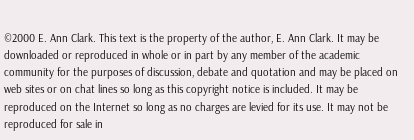©2000 E. Ann Clark. This text is the property of the author, E. Ann Clark. It may be downloaded or reproduced in whole or in part by any member of the academic community for the purposes of discussion, debate and quotation and may be placed on web sites or on chat lines so long as this copyright notice is included. It may be reproduced on the Internet so long as no charges are levied for its use. It may not be reproduced for sale in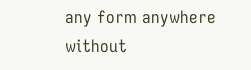any form anywhere without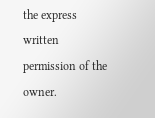the express written permission of the owner.